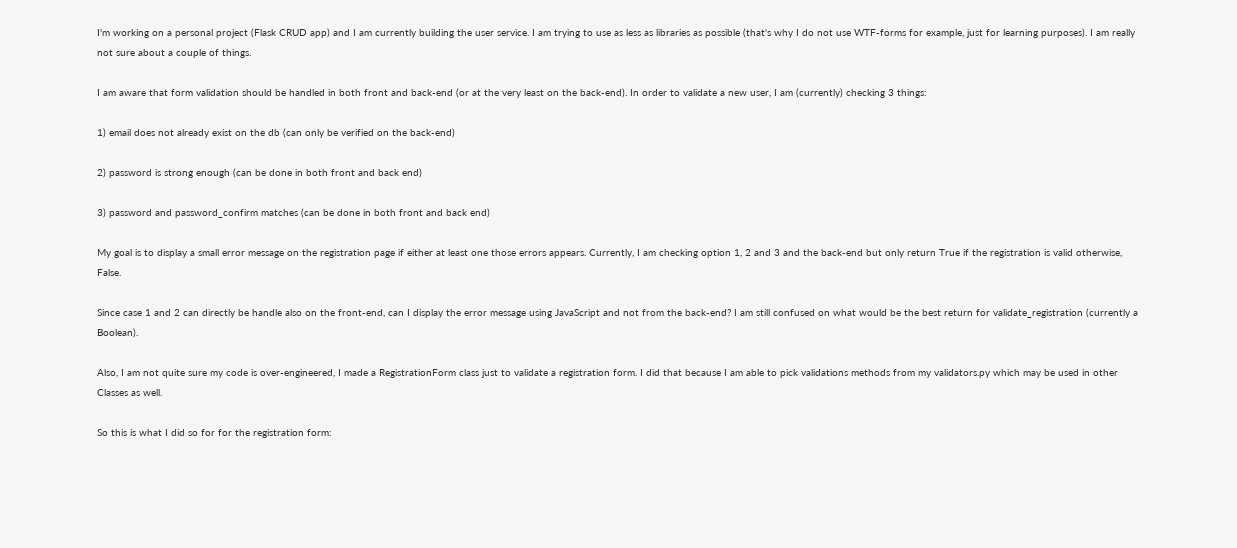I'm working on a personal project (Flask CRUD app) and I am currently building the user service. I am trying to use as less as libraries as possible (that's why I do not use WTF-forms for example, just for learning purposes). I am really not sure about a couple of things.

I am aware that form validation should be handled in both front and back-end (or at the very least on the back-end). In order to validate a new user, I am (currently) checking 3 things:

1) email does not already exist on the db (can only be verified on the back-end)

2) password is strong enough (can be done in both front and back end)

3) password and password_confirm matches (can be done in both front and back end)

My goal is to display a small error message on the registration page if either at least one those errors appears. Currently, I am checking option 1, 2 and 3 and the back-end but only return True if the registration is valid otherwise, False.

Since case 1 and 2 can directly be handle also on the front-end, can I display the error message using JavaScript and not from the back-end? I am still confused on what would be the best return for validate_registration (currently a Boolean).

Also, I am not quite sure my code is over-engineered, I made a RegistrationForm class just to validate a registration form. I did that because I am able to pick validations methods from my validators.py which may be used in other Classes as well.

So this is what I did so for for the registration form: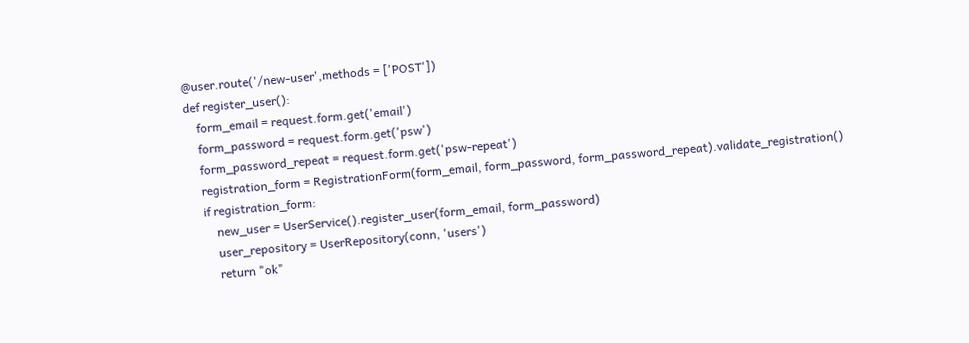@user.route('/new-user',methods = ['POST'])
def register_user():
    form_email = request.form.get('email')
    form_password = request.form.get('psw')
    form_password_repeat = request.form.get('psw-repeat')
    registration_form = RegistrationForm(form_email, form_password, form_password_repeat).validate_registration()
    if registration_form:
        new_user = UserService().register_user(form_email, form_password)
        user_repository = UserRepository(conn, 'users')
        return "ok"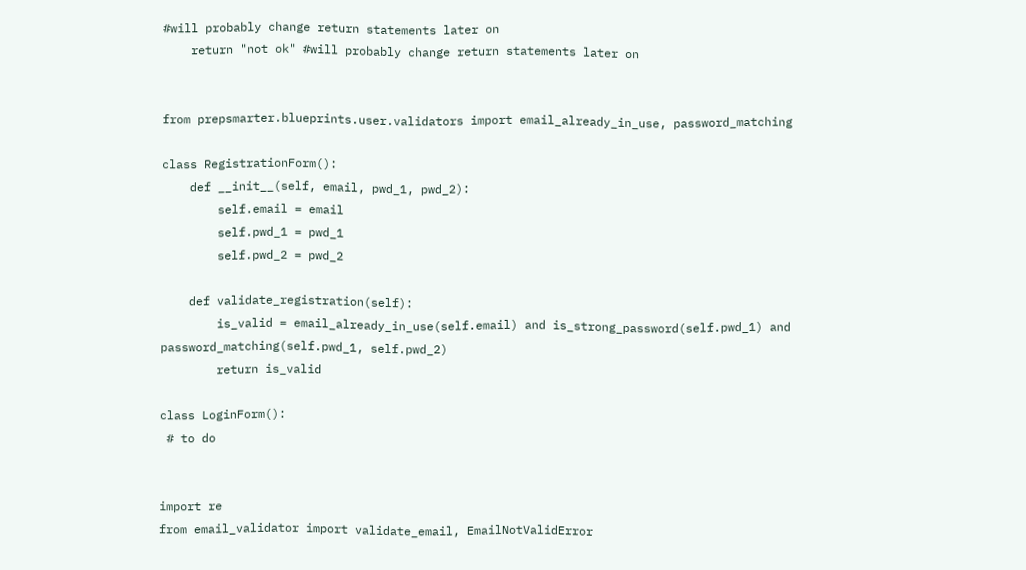#will probably change return statements later on
    return "not ok" #will probably change return statements later on


from prepsmarter.blueprints.user.validators import email_already_in_use, password_matching

class RegistrationForm():
    def __init__(self, email, pwd_1, pwd_2):
        self.email = email
        self.pwd_1 = pwd_1
        self.pwd_2 = pwd_2

    def validate_registration(self):
        is_valid = email_already_in_use(self.email) and is_strong_password(self.pwd_1) and password_matching(self.pwd_1, self.pwd_2)
        return is_valid

class LoginForm():
 # to do


import re
from email_validator import validate_email, EmailNotValidError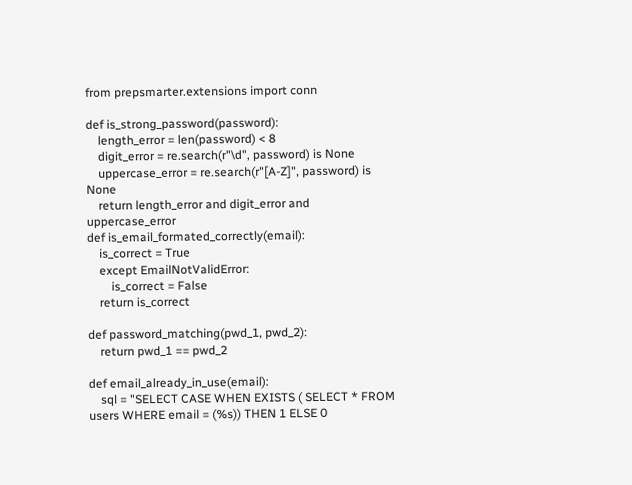from prepsmarter.extensions import conn

def is_strong_password(password):
    length_error = len(password) < 8
    digit_error = re.search(r"\d", password) is None
    uppercase_error = re.search(r"[A-Z]", password) is None
    return length_error and digit_error and uppercase_error
def is_email_formated_correctly(email):
    is_correct = True
    except EmailNotValidError:
        is_correct = False
    return is_correct

def password_matching(pwd_1, pwd_2):
    return pwd_1 == pwd_2

def email_already_in_use(email):
    sql = "SELECT CASE WHEN EXISTS ( SELECT * FROM users WHERE email = (%s)) THEN 1 ELSE 0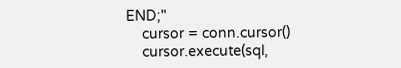END;"
    cursor = conn.cursor()
    cursor.execute(sql,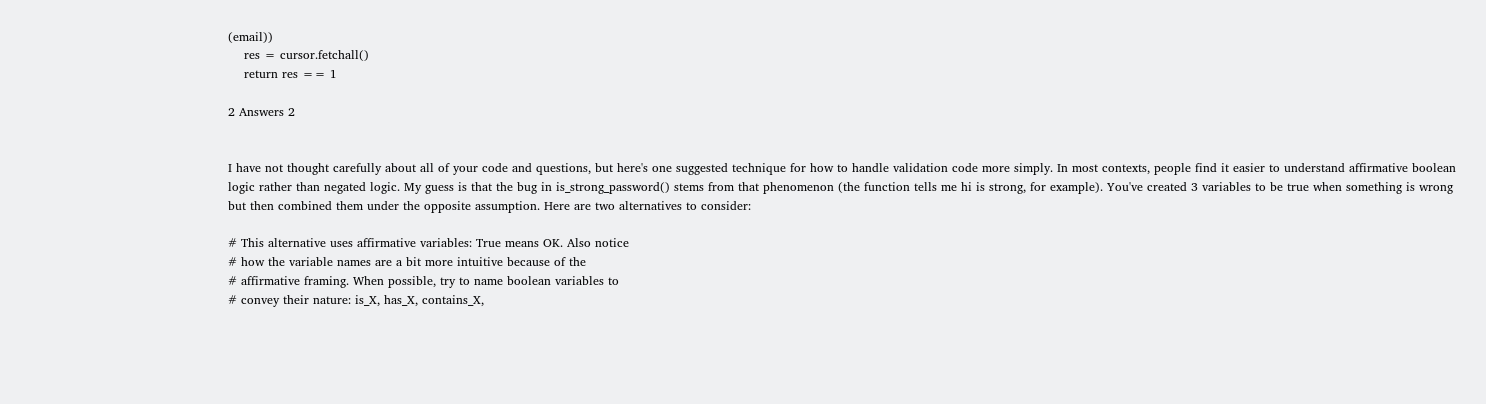(email))
    res = cursor.fetchall()
    return res == 1

2 Answers 2


I have not thought carefully about all of your code and questions, but here's one suggested technique for how to handle validation code more simply. In most contexts, people find it easier to understand affirmative boolean logic rather than negated logic. My guess is that the bug in is_strong_password() stems from that phenomenon (the function tells me hi is strong, for example). You've created 3 variables to be true when something is wrong but then combined them under the opposite assumption. Here are two alternatives to consider:

# This alternative uses affirmative variables: True means OK. Also notice
# how the variable names are a bit more intuitive because of the
# affirmative framing. When possible, try to name boolean variables to
# convey their nature: is_X, has_X, contains_X,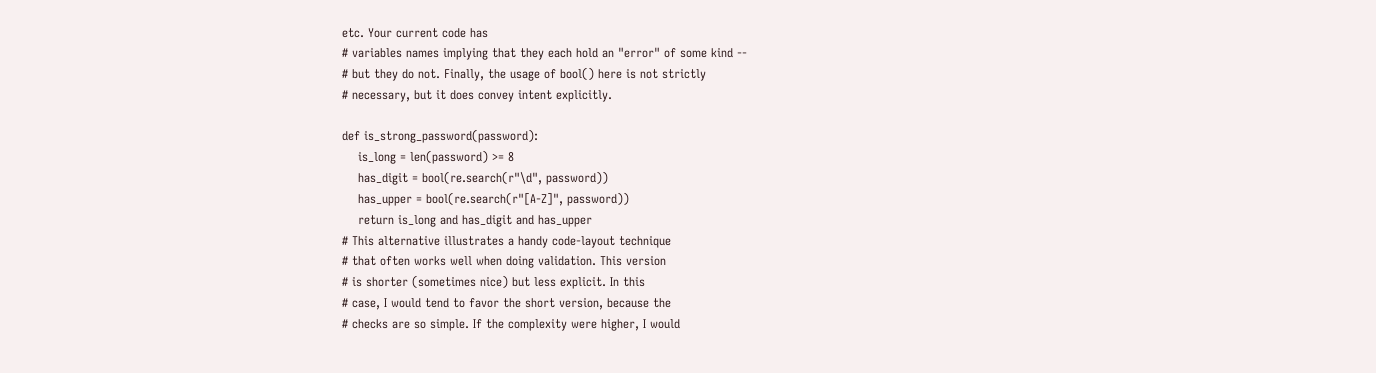etc. Your current code has
# variables names implying that they each hold an "error" of some kind --
# but they do not. Finally, the usage of bool() here is not strictly
# necessary, but it does convey intent explicitly.

def is_strong_password(password):
    is_long = len(password) >= 8
    has_digit = bool(re.search(r"\d", password))
    has_upper = bool(re.search(r"[A-Z]", password))
    return is_long and has_digit and has_upper
# This alternative illustrates a handy code-layout technique
# that often works well when doing validation. This version
# is shorter (sometimes nice) but less explicit. In this
# case, I would tend to favor the short version, because the
# checks are so simple. If the complexity were higher, I would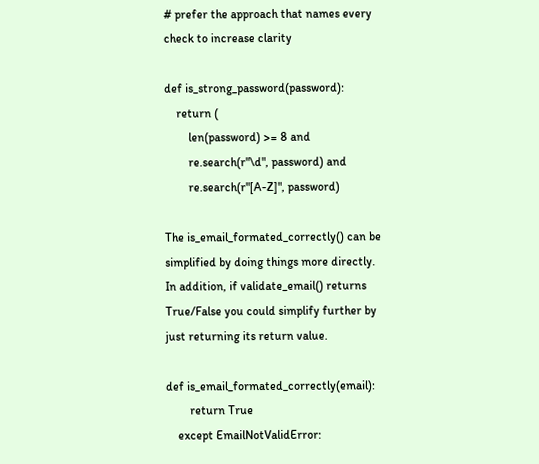# prefer the approach that names every check to increase clarity

def is_strong_password(password):
    return (
        len(password) >= 8 and
        re.search(r"\d", password) and
        re.search(r"[A-Z]", password)

The is_email_formated_correctly() can be simplified by doing things more directly. In addition, if validate_email() returns True/False you could simplify further by just returning its return value.

def is_email_formated_correctly(email):
        return True
    except EmailNotValidError: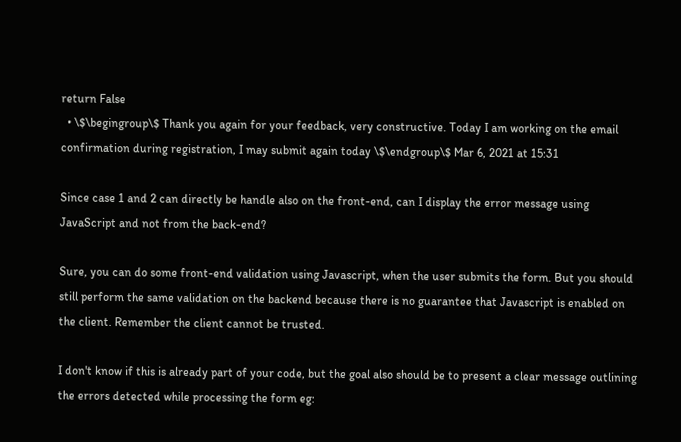return False
  • \$\begingroup\$ Thank you again for your feedback, very constructive. Today I am working on the email confirmation during registration, I may submit again today \$\endgroup\$ Mar 6, 2021 at 15:31

Since case 1 and 2 can directly be handle also on the front-end, can I display the error message using JavaScript and not from the back-end?

Sure, you can do some front-end validation using Javascript, when the user submits the form. But you should still perform the same validation on the backend because there is no guarantee that Javascript is enabled on the client. Remember the client cannot be trusted.

I don't know if this is already part of your code, but the goal also should be to present a clear message outlining the errors detected while processing the form eg: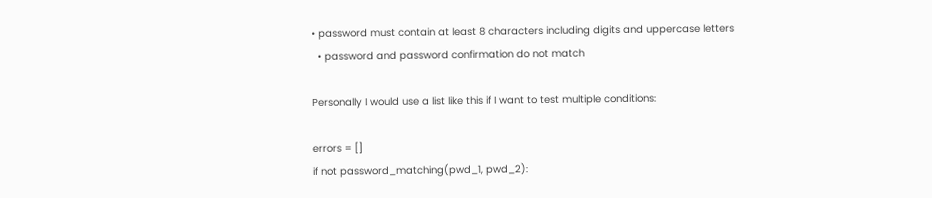• password must contain at least 8 characters including digits and uppercase letters
  • password and password confirmation do not match

Personally I would use a list like this if I want to test multiple conditions:

errors = []
if not password_matching(pwd_1, pwd_2):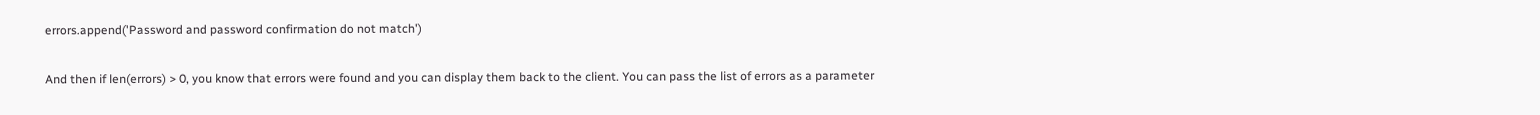errors.append('Password and password confirmation do not match')

And then if len(errors) > 0, you know that errors were found and you can display them back to the client. You can pass the list of errors as a parameter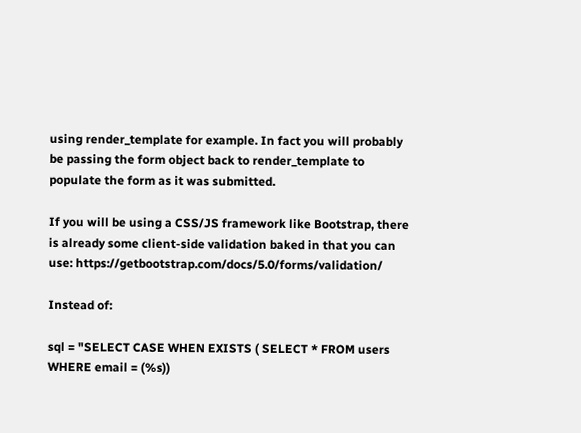using render_template for example. In fact you will probably be passing the form object back to render_template to populate the form as it was submitted.

If you will be using a CSS/JS framework like Bootstrap, there is already some client-side validation baked in that you can use: https://getbootstrap.com/docs/5.0/forms/validation/

Instead of:

sql = "SELECT CASE WHEN EXISTS ( SELECT * FROM users WHERE email = (%s))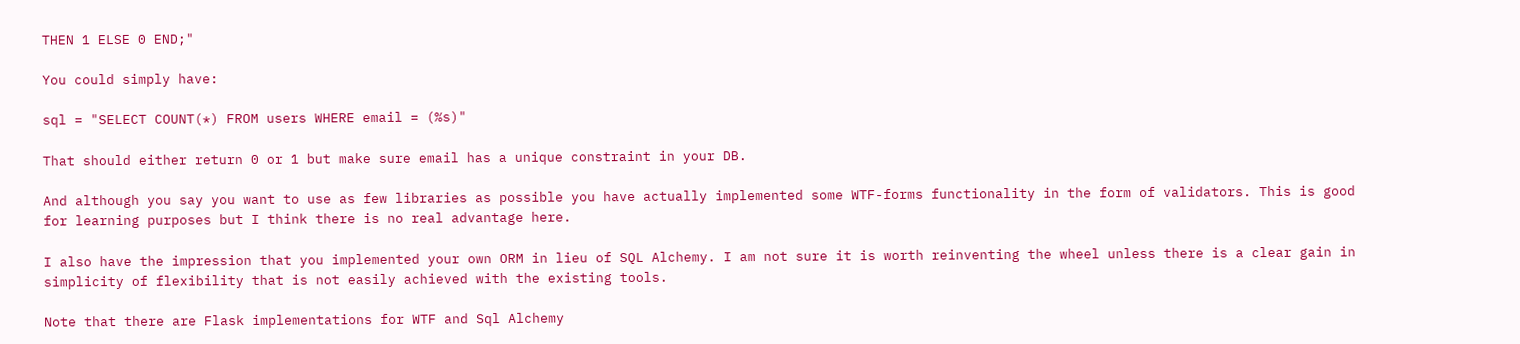THEN 1 ELSE 0 END;"

You could simply have:

sql = "SELECT COUNT(*) FROM users WHERE email = (%s)"

That should either return 0 or 1 but make sure email has a unique constraint in your DB.

And although you say you want to use as few libraries as possible you have actually implemented some WTF-forms functionality in the form of validators. This is good for learning purposes but I think there is no real advantage here.

I also have the impression that you implemented your own ORM in lieu of SQL Alchemy. I am not sure it is worth reinventing the wheel unless there is a clear gain in simplicity of flexibility that is not easily achieved with the existing tools.

Note that there are Flask implementations for WTF and Sql Alchemy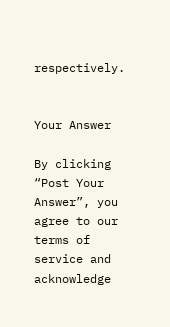respectively.


Your Answer

By clicking “Post Your Answer”, you agree to our terms of service and acknowledge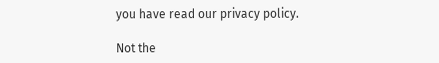you have read our privacy policy.

Not the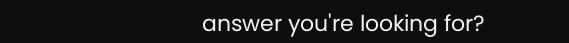answer you're looking for?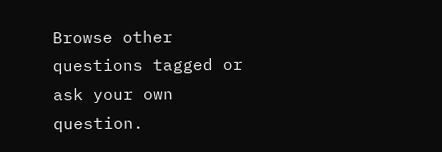Browse other questions tagged or ask your own question.